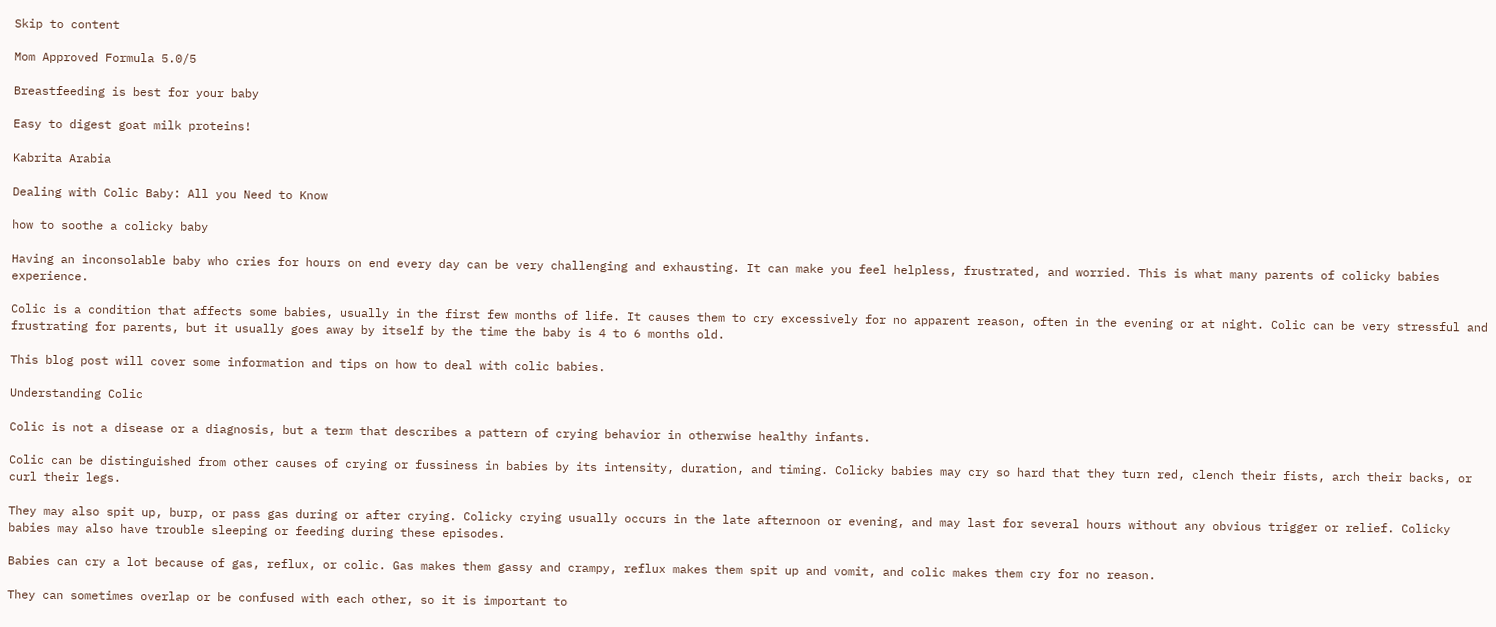Skip to content

Mom Approved Formula 5.0/5

Breastfeeding is best for your baby

Easy to digest goat milk proteins!

Kabrita Arabia

Dealing with Colic Baby: All you Need to Know

how to soothe a colicky baby

Having an inconsolable baby who cries for hours on end every day can be very challenging and exhausting. It can make you feel helpless, frustrated, and worried. This is what many parents of colicky babies experience.

Colic is a condition that affects some babies, usually in the first few months of life. It causes them to cry excessively for no apparent reason, often in the evening or at night. Colic can be very stressful and frustrating for parents, but it usually goes away by itself by the time the baby is 4 to 6 months old.

This blog post will cover some information and tips on how to deal with colic babies.

Understanding Colic

Colic is not a disease or a diagnosis, but a term that describes a pattern of crying behavior in otherwise healthy infants.

Colic can be distinguished from other causes of crying or fussiness in babies by its intensity, duration, and timing. Colicky babies may cry so hard that they turn red, clench their fists, arch their backs, or curl their legs.

They may also spit up, burp, or pass gas during or after crying. Colicky crying usually occurs in the late afternoon or evening, and may last for several hours without any obvious trigger or relief. Colicky babies may also have trouble sleeping or feeding during these episodes.

Babies can cry a lot because of gas, reflux, or colic. Gas makes them gassy and crampy, reflux makes them spit up and vomit, and colic makes them cry for no reason.

They can sometimes overlap or be confused with each other, so it is important to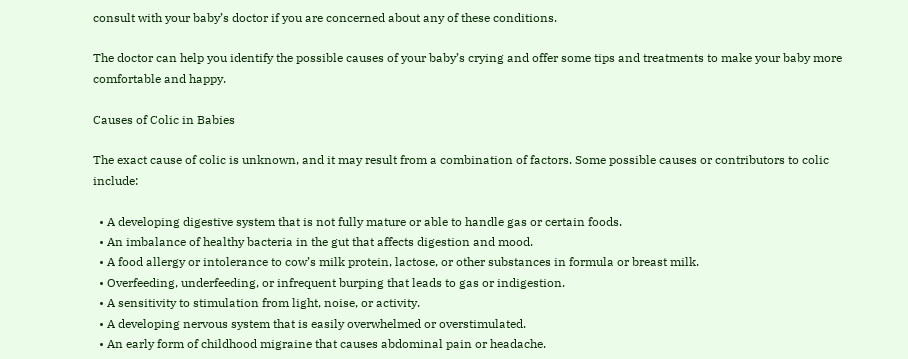consult with your baby’s doctor if you are concerned about any of these conditions.

The doctor can help you identify the possible causes of your baby’s crying and offer some tips and treatments to make your baby more comfortable and happy.

Causes of Colic in Babies

The exact cause of colic is unknown, and it may result from a combination of factors. Some possible causes or contributors to colic include:

  • A developing digestive system that is not fully mature or able to handle gas or certain foods.
  • An imbalance of healthy bacteria in the gut that affects digestion and mood.
  • A food allergy or intolerance to cow’s milk protein, lactose, or other substances in formula or breast milk.
  • Overfeeding, underfeeding, or infrequent burping that leads to gas or indigestion.
  • A sensitivity to stimulation from light, noise, or activity.
  • A developing nervous system that is easily overwhelmed or overstimulated.
  • An early form of childhood migraine that causes abdominal pain or headache.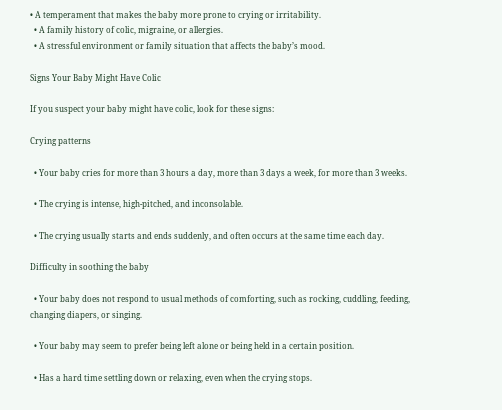• A temperament that makes the baby more prone to crying or irritability.
  • A family history of colic, migraine, or allergies.
  • A stressful environment or family situation that affects the baby’s mood.

Signs Your Baby Might Have Colic

If you suspect your baby might have colic, look for these signs:

Crying patterns

  • Your baby cries for more than 3 hours a day, more than 3 days a week, for more than 3 weeks.

  • The crying is intense, high-pitched, and inconsolable.

  • The crying usually starts and ends suddenly, and often occurs at the same time each day.

Difficulty in soothing the baby

  • Your baby does not respond to usual methods of comforting, such as rocking, cuddling, feeding, changing diapers, or singing.

  • Your baby may seem to prefer being left alone or being held in a certain position.

  • Has a hard time settling down or relaxing, even when the crying stops.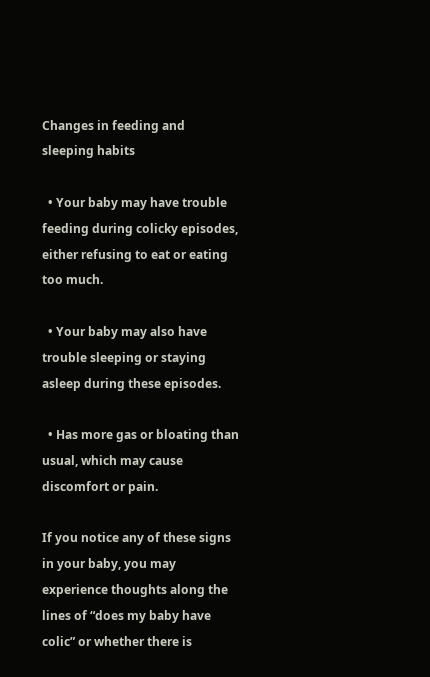Changes in feeding and sleeping habits

  • Your baby may have trouble feeding during colicky episodes, either refusing to eat or eating too much.

  • Your baby may also have trouble sleeping or staying asleep during these episodes.

  • Has more gas or bloating than usual, which may cause discomfort or pain.

If you notice any of these signs in your baby, you may experience thoughts along the lines of “does my baby have colic” or whether there is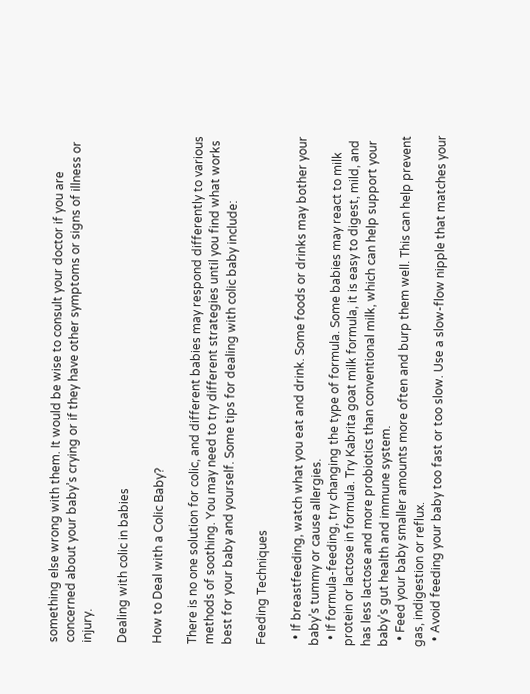something else wrong with them. It would be wise to consult your doctor if you are concerned about your baby’s crying or if they have other symptoms or signs of illness or injury.

Dealing with colic in babies

How to Deal with a Colic Baby?

There is no one solution for colic, and different babies may respond differently to various methods of soothing. You may need to try different strategies until you find what works best for your baby and yourself. Some tips for dealing with colic baby include:

Feeding Techniques

  • If breastfeeding, watch what you eat and drink. Some foods or drinks may bother your baby’s tummy or cause allergies.
  • If formula-feeding, try changing the type of formula. Some babies may react to milk protein or lactose in formula. Try Kabrita goat milk formula, it is easy to digest, mild, and has less lactose and more probiotics than conventional milk, which can help support your baby’s gut health and immune system.
  • Feed your baby smaller amounts more often and burp them well. This can help prevent gas, indigestion or reflux.
  • Avoid feeding your baby too fast or too slow. Use a slow-flow nipple that matches your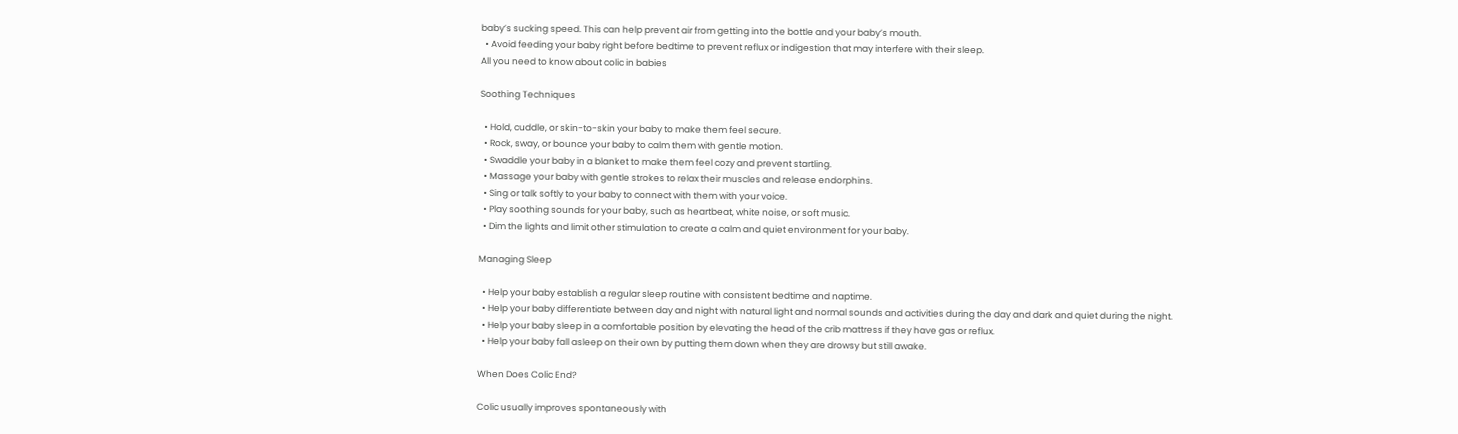baby’s sucking speed. This can help prevent air from getting into the bottle and your baby’s mouth.
  • Avoid feeding your baby right before bedtime to prevent reflux or indigestion that may interfere with their sleep.
All you need to know about colic in babies

Soothing Techniques

  • Hold, cuddle, or skin-to-skin your baby to make them feel secure.
  • Rock, sway, or bounce your baby to calm them with gentle motion.
  • Swaddle your baby in a blanket to make them feel cozy and prevent startling.
  • Massage your baby with gentle strokes to relax their muscles and release endorphins.
  • Sing or talk softly to your baby to connect with them with your voice.
  • Play soothing sounds for your baby, such as heartbeat, white noise, or soft music.
  • Dim the lights and limit other stimulation to create a calm and quiet environment for your baby.

Managing Sleep

  • Help your baby establish a regular sleep routine with consistent bedtime and naptime.
  • Help your baby differentiate between day and night with natural light and normal sounds and activities during the day and dark and quiet during the night.
  • Help your baby sleep in a comfortable position by elevating the head of the crib mattress if they have gas or reflux.
  • Help your baby fall asleep on their own by putting them down when they are drowsy but still awake.

When Does Colic End?

Colic usually improves spontaneously with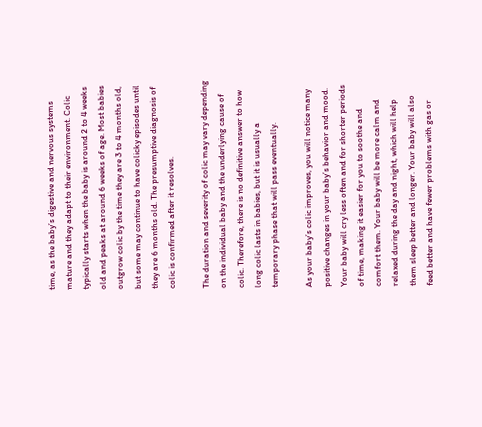time, as the baby’s digestive and nervous systems mature and they adapt to their environment. Colic typically starts when the baby is around 2 to 4 weeks old and peaks at around 6 weeks of age. Most babies outgrow colic by the time they are 3 to 4 months old, but some may continue to have colicky episodes until they are 6 months old. The presumptive diagnosis of colic is confirmed after it resolves.

The duration and severity of colic may vary depending on the individual baby and the underlying cause of colic. Therefore, there is no definitive answer to how long colic lasts in babies, but it is usually a temporary phase that will pass eventually.

As your baby’s colic improves, you will notice many positive changes in your baby’s behavior and mood. Your baby will cry less often and for shorter periods of time, making it easier for you to soothe and comfort them. Your baby will be more calm and relaxed during the day and night, which will help them sleep better and longer. Your baby will also feed better and have fewer problems with gas or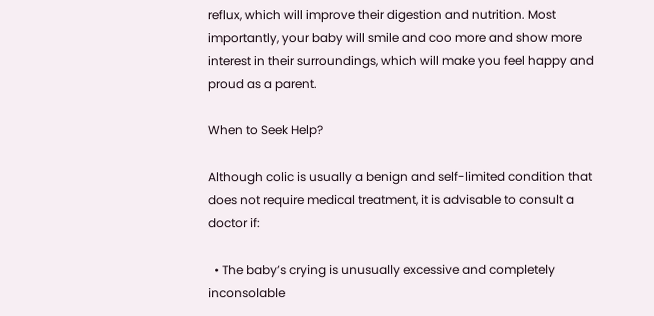reflux, which will improve their digestion and nutrition. Most importantly, your baby will smile and coo more and show more interest in their surroundings, which will make you feel happy and proud as a parent.

When to Seek Help?

Although colic is usually a benign and self-limited condition that does not require medical treatment, it is advisable to consult a doctor if:

  • The baby’s crying is unusually excessive and completely inconsolable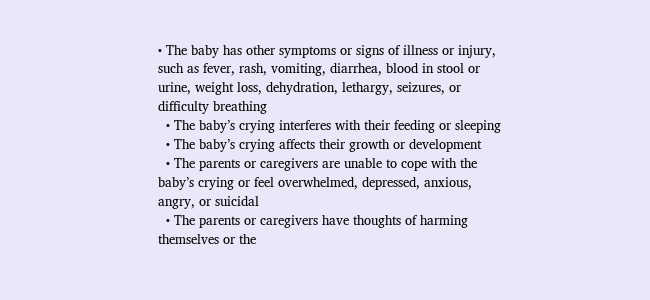• The baby has other symptoms or signs of illness or injury, such as fever, rash, vomiting, diarrhea, blood in stool or urine, weight loss, dehydration, lethargy, seizures, or difficulty breathing
  • The baby’s crying interferes with their feeding or sleeping
  • The baby’s crying affects their growth or development
  • The parents or caregivers are unable to cope with the baby’s crying or feel overwhelmed, depressed, anxious, angry, or suicidal
  • The parents or caregivers have thoughts of harming themselves or the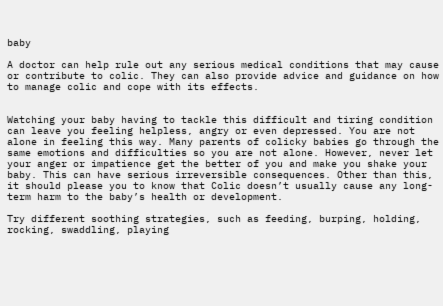baby

A doctor can help rule out any serious medical conditions that may cause or contribute to colic. They can also provide advice and guidance on how to manage colic and cope with its effects.


Watching your baby having to tackle this difficult and tiring condition can leave you feeling helpless, angry or even depressed. You are not alone in feeling this way. Many parents of colicky babies go through the same emotions and difficulties so you are not alone. However, never let your anger or impatience get the better of you and make you shake your baby. This can have serious irreversible consequences. Other than this, it should please you to know that Colic doesn’t usually cause any long-term harm to the baby’s health or development.

Try different soothing strategies, such as feeding, burping, holding, rocking, swaddling, playing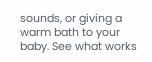sounds, or giving a warm bath to your baby. See what works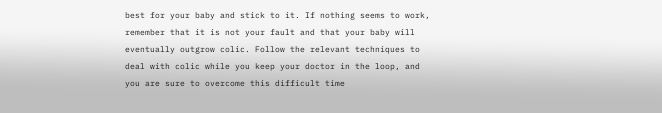best for your baby and stick to it. If nothing seems to work, remember that it is not your fault and that your baby will eventually outgrow colic. Follow the relevant techniques to deal with colic while you keep your doctor in the loop, and you are sure to overcome this difficult time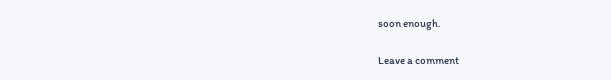soon enough.

Leave a comment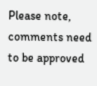Please note, comments need to be approved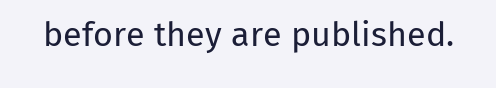before they are published.